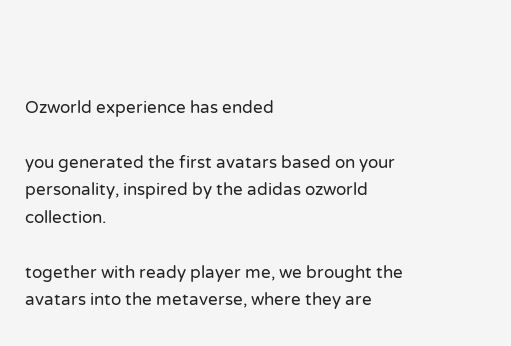Ozworld experience has ended

you generated the first avatars based on your personality, inspired by the adidas ozworld collection.

together with ready player me, we brought the avatars into the metaverse, where they are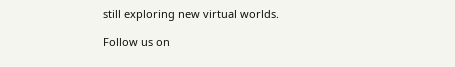still exploring new virtual worlds.

Follow us on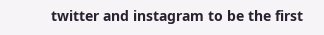twitter and instagram to be the first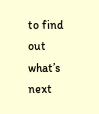to find out what’s next